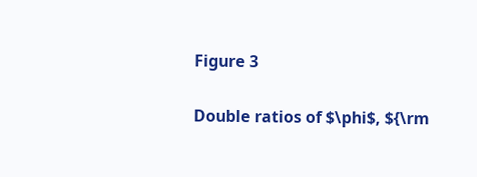Figure 3

Double ratios of $\phi$, ${\rm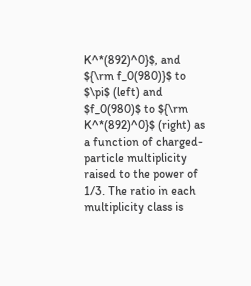K^*(892)^0}$, and ${\rm f_0(980)}$ to $\pi$ (left) and $f_0(980)$ to ${\rm K^*(892)^0}$ (right) as a function of charged-particle multiplicity raised to the power of 1/3. The ratio in each multiplicity class is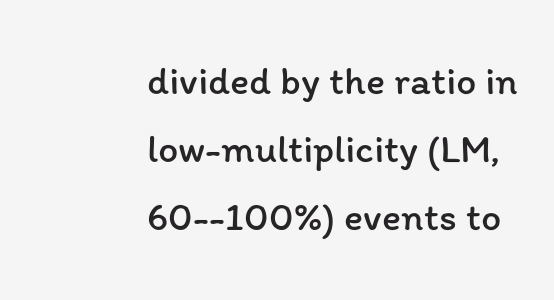divided by the ratio in low-multiplicity (LM, 60--100%) events to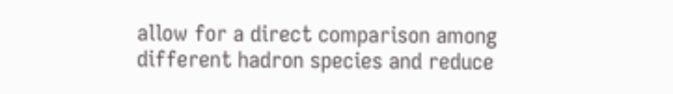allow for a direct comparison among different hadron species and reduce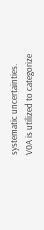systematic uncertainties. V0A is utilized to categorize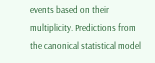events based on their multiplicity. Predictions from the canonical statistical model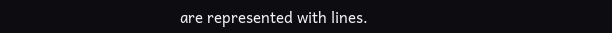are represented with lines.